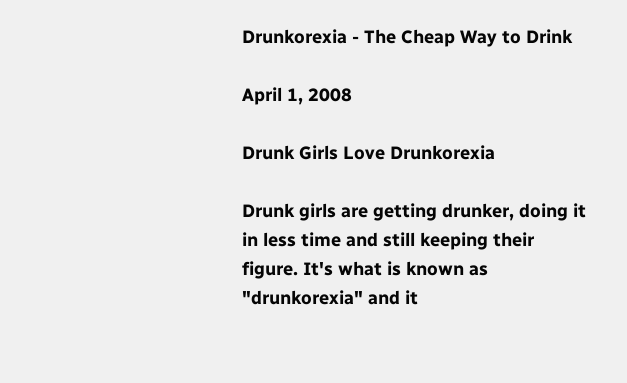Drunkorexia - The Cheap Way to Drink

April 1, 2008

Drunk Girls Love Drunkorexia

Drunk girls are getting drunker, doing it in less time and still keeping their figure. It's what is known as "drunkorexia" and it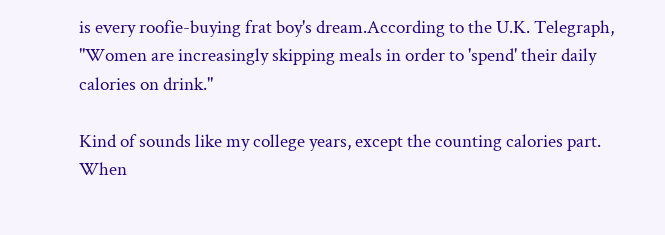is every roofie-buying frat boy's dream.According to the U.K. Telegraph, "Women are increasingly skipping meals in order to 'spend' their daily calories on drink."

Kind of sounds like my college years, except the counting calories part. When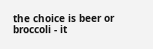the choice is beer or broccoli - it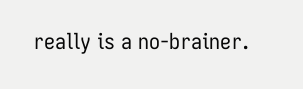really is a no-brainer.